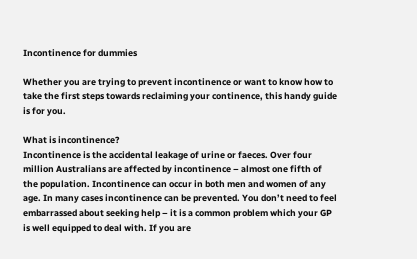Incontinence for dummies

Whether you are trying to prevent incontinence or want to know how to take the first steps towards reclaiming your continence, this handy guide is for you.

What is incontinence?
Incontinence is the accidental leakage of urine or faeces. Over four million Australians are affected by incontinence – almost one fifth of the population. Incontinence can occur in both men and women of any age. In many cases incontinence can be prevented. You don’t need to feel embarrassed about seeking help – it is a common problem which your GP is well equipped to deal with. If you are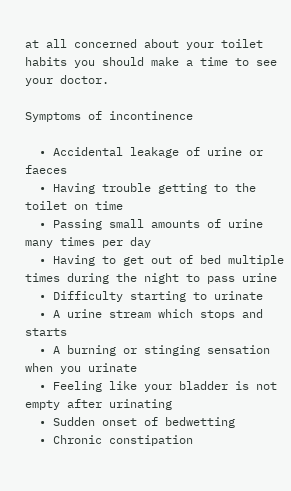at all concerned about your toilet habits you should make a time to see your doctor.

Symptoms of incontinence

  • Accidental leakage of urine or faeces
  • Having trouble getting to the toilet on time
  • Passing small amounts of urine many times per day
  • Having to get out of bed multiple times during the night to pass urine
  • Difficulty starting to urinate
  • A urine stream which stops and starts
  • A burning or stinging sensation when you urinate
  • Feeling like your bladder is not empty after urinating
  • Sudden onset of bedwetting
  • Chronic constipation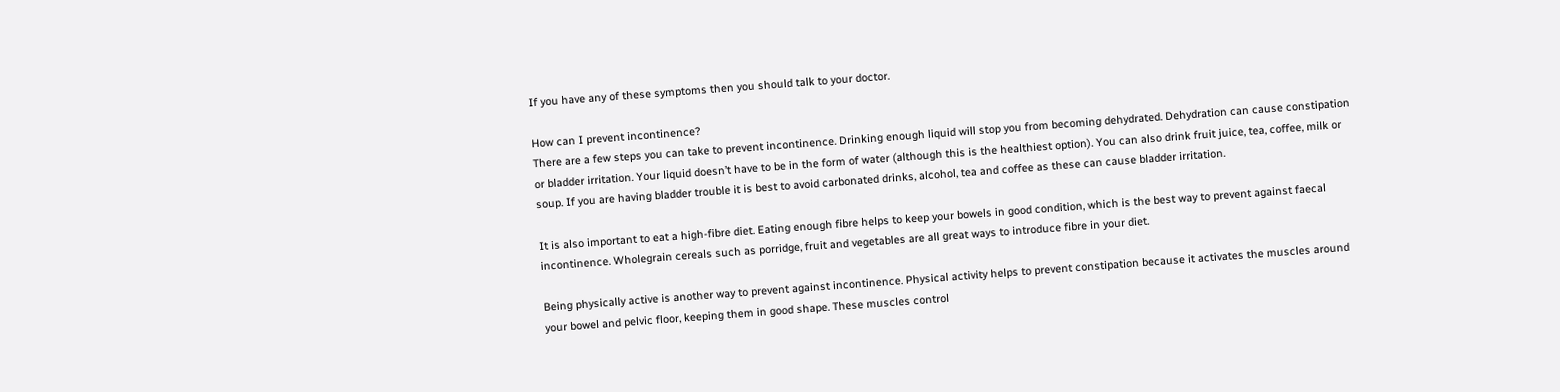If you have any of these symptoms then you should talk to your doctor.

How can I prevent incontinence?
There are a few steps you can take to prevent incontinence. Drinking enough liquid will stop you from becoming dehydrated. Dehydration can cause constipation or bladder irritation. Your liquid doesn’t have to be in the form of water (although this is the healthiest option). You can also drink fruit juice, tea, coffee, milk or soup. If you are having bladder trouble it is best to avoid carbonated drinks, alcohol, tea and coffee as these can cause bladder irritation.

It is also important to eat a high-fibre diet. Eating enough fibre helps to keep your bowels in good condition, which is the best way to prevent against faecal incontinence. Wholegrain cereals such as porridge, fruit and vegetables are all great ways to introduce fibre in your diet.

Being physically active is another way to prevent against incontinence. Physical activity helps to prevent constipation because it activates the muscles around your bowel and pelvic floor, keeping them in good shape. These muscles control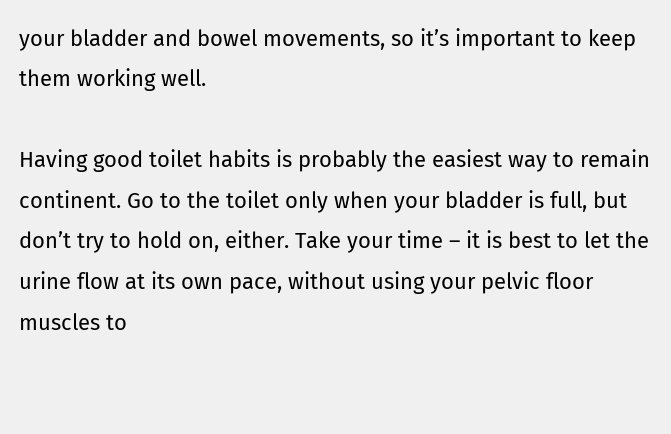your bladder and bowel movements, so it’s important to keep them working well.

Having good toilet habits is probably the easiest way to remain continent. Go to the toilet only when your bladder is full, but don’t try to hold on, either. Take your time – it is best to let the urine flow at its own pace, without using your pelvic floor muscles to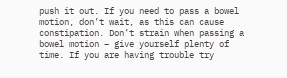push it out. If you need to pass a bowel motion, don’t wait, as this can cause constipation. Don’t strain when passing a bowel motion – give yourself plenty of time. If you are having trouble try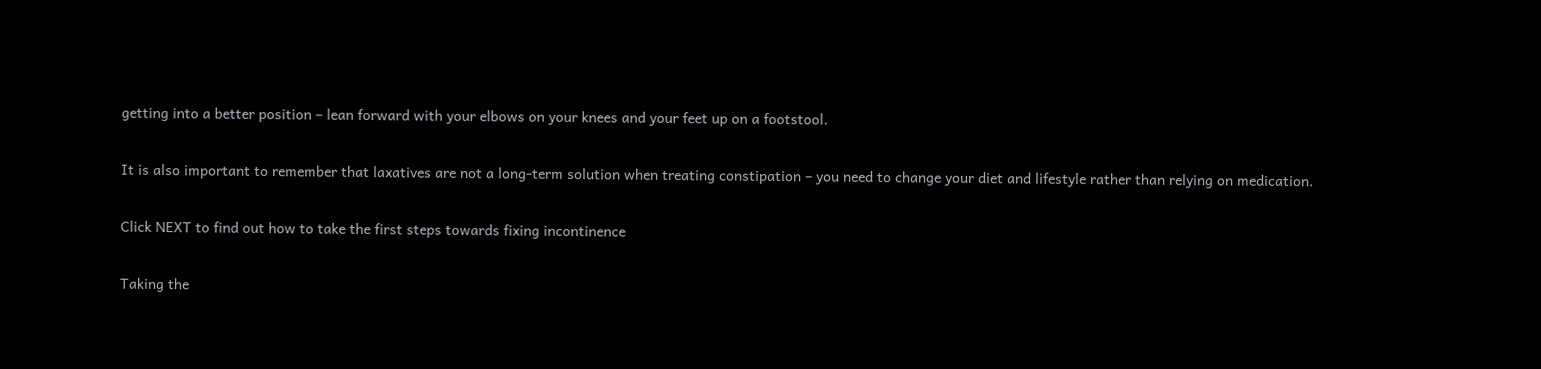getting into a better position – lean forward with your elbows on your knees and your feet up on a footstool.

It is also important to remember that laxatives are not a long-term solution when treating constipation – you need to change your diet and lifestyle rather than relying on medication.

Click NEXT to find out how to take the first steps towards fixing incontinence

Taking the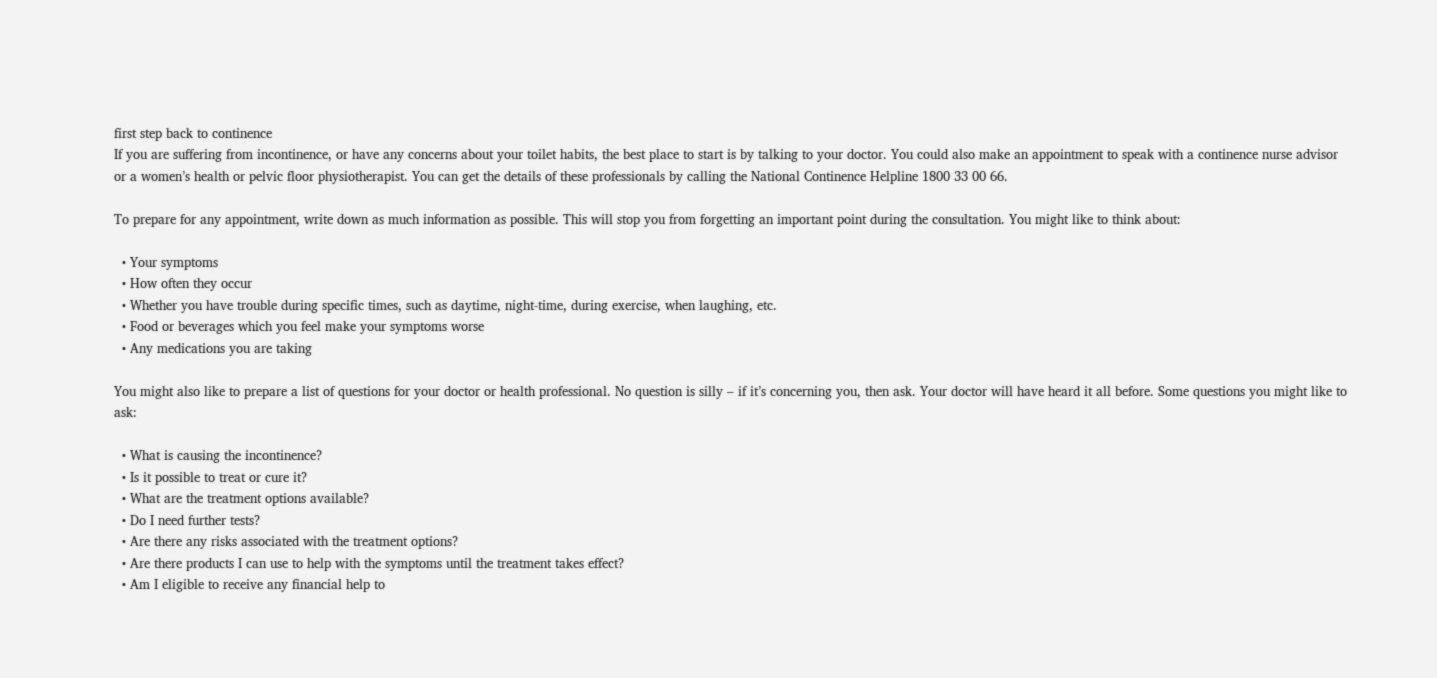first step back to continence
If you are suffering from incontinence, or have any concerns about your toilet habits, the best place to start is by talking to your doctor. You could also make an appointment to speak with a continence nurse advisor or a women’s health or pelvic floor physiotherapist. You can get the details of these professionals by calling the National Continence Helpline 1800 33 00 66.

To prepare for any appointment, write down as much information as possible. This will stop you from forgetting an important point during the consultation. You might like to think about:

  • Your symptoms
  • How often they occur
  • Whether you have trouble during specific times, such as daytime, night-time, during exercise, when laughing, etc.
  • Food or beverages which you feel make your symptoms worse
  • Any medications you are taking

You might also like to prepare a list of questions for your doctor or health professional. No question is silly – if it’s concerning you, then ask. Your doctor will have heard it all before. Some questions you might like to ask:

  • What is causing the incontinence?
  • Is it possible to treat or cure it?
  • What are the treatment options available?
  • Do I need further tests?
  • Are there any risks associated with the treatment options?
  • Are there products I can use to help with the symptoms until the treatment takes effect?
  • Am I eligible to receive any financial help to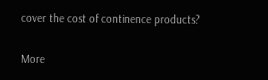cover the cost of continence products?

More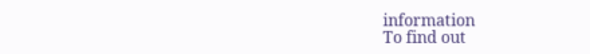information
To find out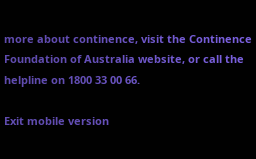more about continence, visit the Continence Foundation of Australia website, or call the helpline on 1800 33 00 66.

Exit mobile version